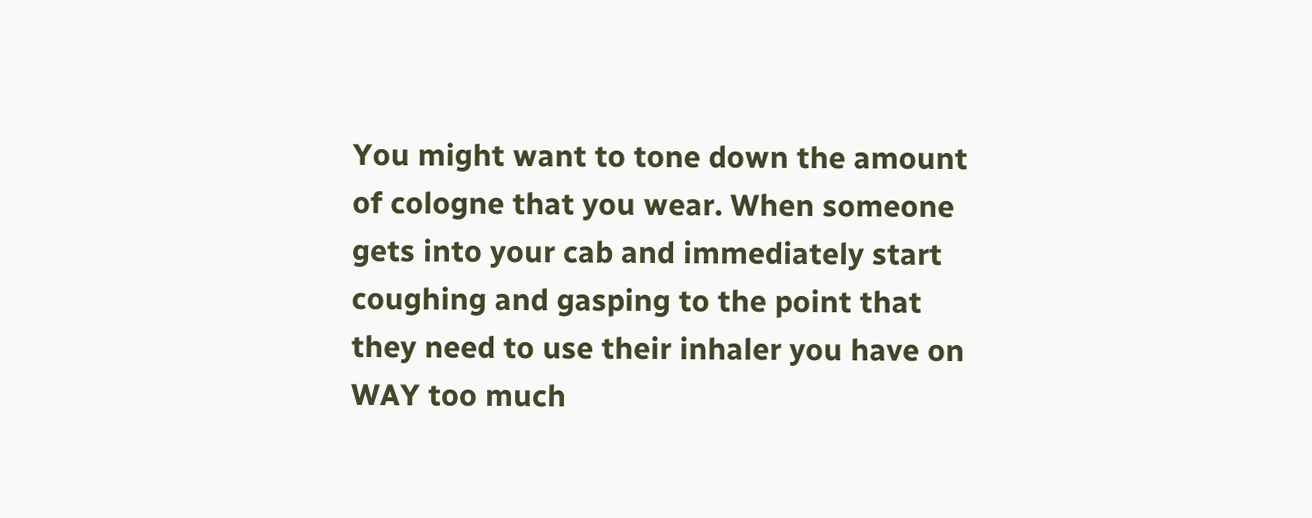You might want to tone down the amount of cologne that you wear. When someone gets into your cab and immediately start coughing and gasping to the point that they need to use their inhaler you have on WAY too much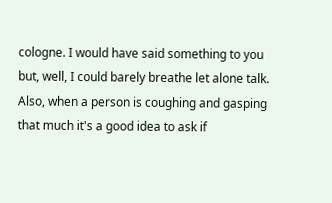cologne. I would have said something to you but, well, I could barely breathe let alone talk. Also, when a person is coughing and gasping that much it's a good idea to ask if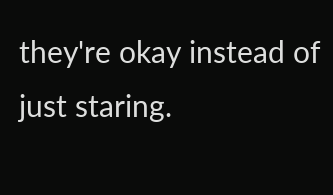they're okay instead of just staring.